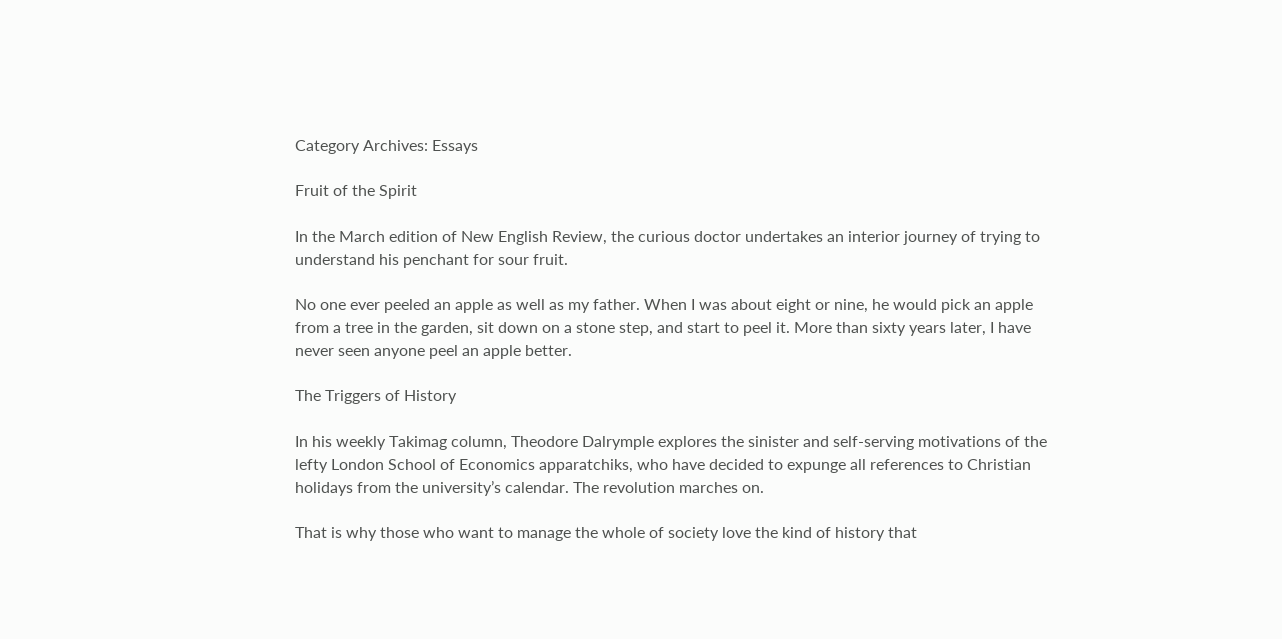Category Archives: Essays

Fruit of the Spirit

In the March edition of New English Review, the curious doctor undertakes an interior journey of trying to understand his penchant for sour fruit.

No one ever peeled an apple as well as my father. When I was about eight or nine, he would pick an apple from a tree in the garden, sit down on a stone step, and start to peel it. More than sixty years later, I have never seen anyone peel an apple better.

The Triggers of History

In his weekly Takimag column, Theodore Dalrymple explores the sinister and self-serving motivations of the lefty London School of Economics apparatchiks, who have decided to expunge all references to Christian holidays from the university’s calendar. The revolution marches on.

That is why those who want to manage the whole of society love the kind of history that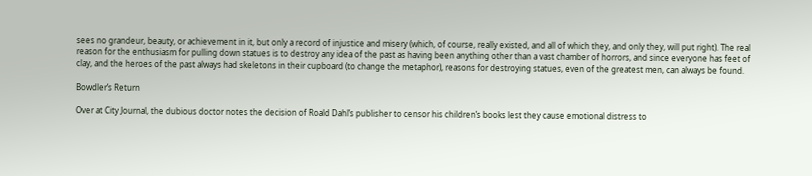sees no grandeur, beauty, or achievement in it, but only a record of injustice and misery (which, of course, really existed, and all of which they, and only they, will put right). The real reason for the enthusiasm for pulling down statues is to destroy any idea of the past as having been anything other than a vast chamber of horrors, and since everyone has feet of clay, and the heroes of the past always had skeletons in their cupboard (to change the metaphor), reasons for destroying statues, even of the greatest men, can always be found.

Bowdler’s Return

Over at City Journal, the dubious doctor notes the decision of Roald Dahl’s publisher to censor his children’s books lest they cause emotional distress to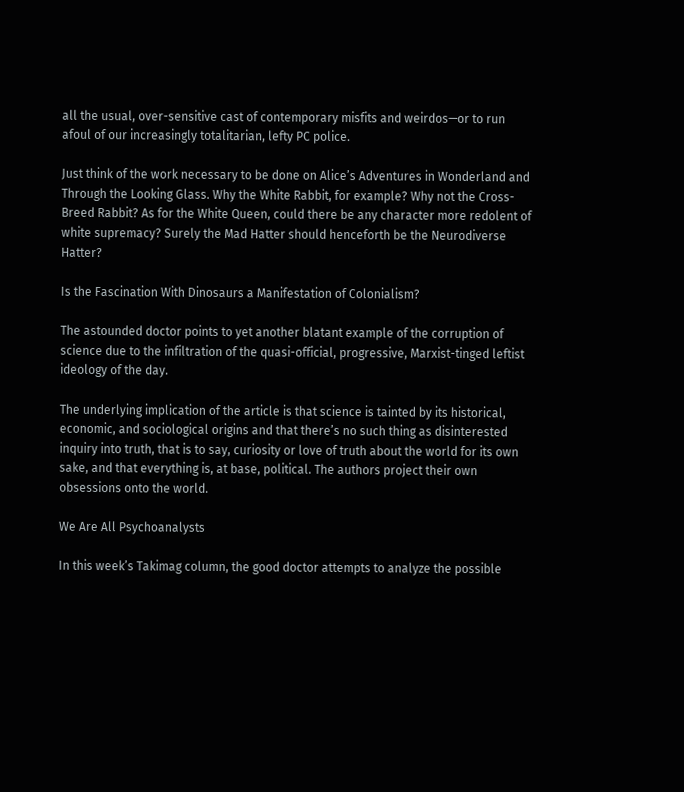all the usual, over-sensitive cast of contemporary misfits and weirdos—or to run afoul of our increasingly totalitarian, lefty PC police.

Just think of the work necessary to be done on Alice’s Adventures in Wonderland and Through the Looking Glass. Why the White Rabbit, for example? Why not the Cross-Breed Rabbit? As for the White Queen, could there be any character more redolent of white supremacy? Surely the Mad Hatter should henceforth be the Neurodiverse Hatter?

Is the Fascination With Dinosaurs a Manifestation of Colonialism?

The astounded doctor points to yet another blatant example of the corruption of science due to the infiltration of the quasi-official, progressive, Marxist-tinged leftist ideology of the day.

The underlying implication of the article is that science is tainted by its historical, economic, and sociological origins and that there’s no such thing as disinterested inquiry into truth, that is to say, curiosity or love of truth about the world for its own sake, and that everything is, at base, political. The authors project their own obsessions onto the world.

We Are All Psychoanalysts

In this week’s Takimag column, the good doctor attempts to analyze the possible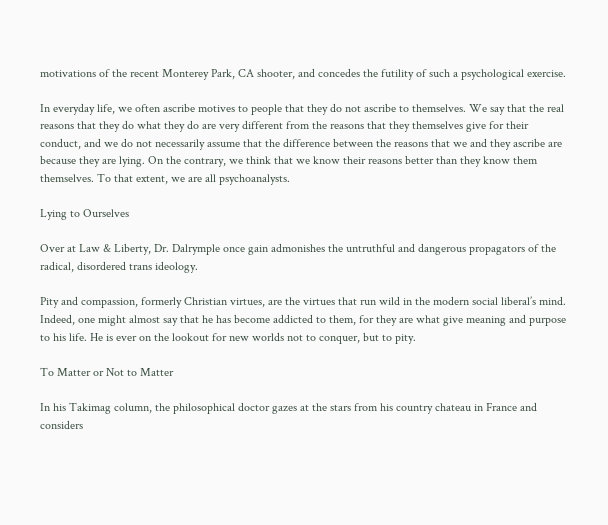motivations of the recent Monterey Park, CA shooter, and concedes the futility of such a psychological exercise.

In everyday life, we often ascribe motives to people that they do not ascribe to themselves. We say that the real reasons that they do what they do are very different from the reasons that they themselves give for their conduct, and we do not necessarily assume that the difference between the reasons that we and they ascribe are because they are lying. On the contrary, we think that we know their reasons better than they know them themselves. To that extent, we are all psychoanalysts.

Lying to Ourselves

Over at Law & Liberty, Dr. Dalrymple once gain admonishes the untruthful and dangerous propagators of the radical, disordered trans ideology.

Pity and compassion, formerly Christian virtues, are the virtues that run wild in the modern social liberal’s mind. Indeed, one might almost say that he has become addicted to them, for they are what give meaning and purpose to his life. He is ever on the lookout for new worlds not to conquer, but to pity.

To Matter or Not to Matter

In his Takimag column, the philosophical doctor gazes at the stars from his country chateau in France and considers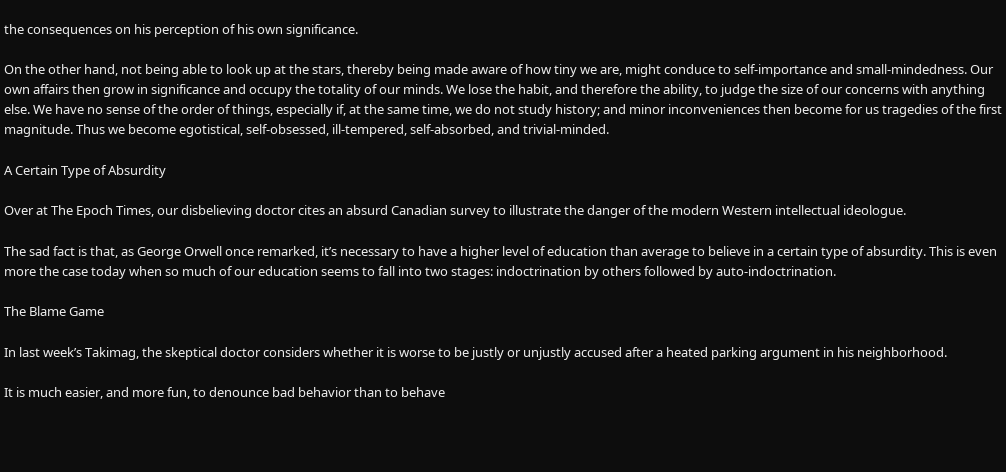the consequences on his perception of his own significance.

On the other hand, not being able to look up at the stars, thereby being made aware of how tiny we are, might conduce to self-importance and small-mindedness. Our own affairs then grow in significance and occupy the totality of our minds. We lose the habit, and therefore the ability, to judge the size of our concerns with anything else. We have no sense of the order of things, especially if, at the same time, we do not study history; and minor inconveniences then become for us tragedies of the first magnitude. Thus we become egotistical, self-obsessed, ill-tempered, self-absorbed, and trivial-minded.

A Certain Type of Absurdity

Over at The Epoch Times, our disbelieving doctor cites an absurd Canadian survey to illustrate the danger of the modern Western intellectual ideologue.

The sad fact is that, as George Orwell once remarked, it’s necessary to have a higher level of education than average to believe in a certain type of absurdity. This is even more the case today when so much of our education seems to fall into two stages: indoctrination by others followed by auto-indoctrination.

The Blame Game

In last week’s Takimag, the skeptical doctor considers whether it is worse to be justly or unjustly accused after a heated parking argument in his neighborhood.

It is much easier, and more fun, to denounce bad behavior than to behave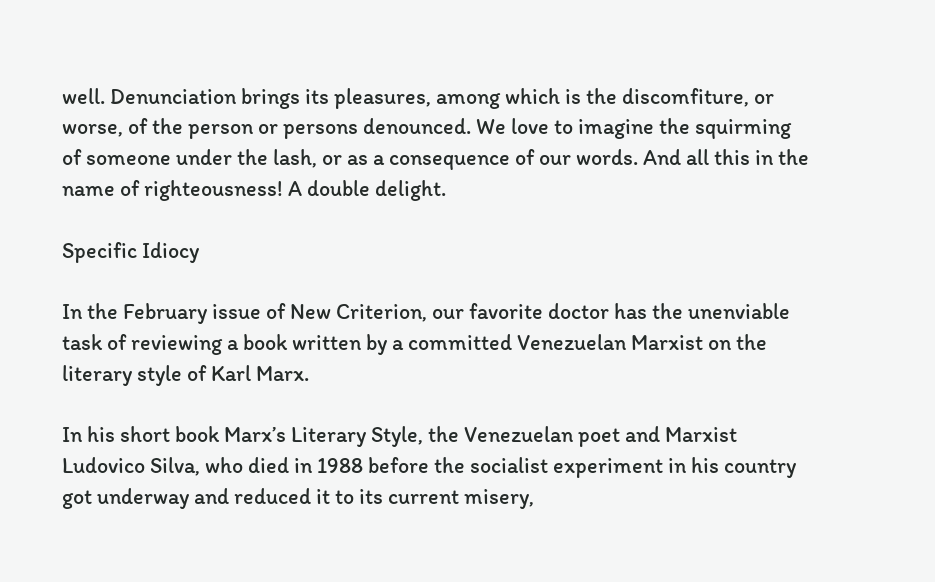well. Denunciation brings its pleasures, among which is the discomfiture, or worse, of the person or persons denounced. We love to imagine the squirming of someone under the lash, or as a consequence of our words. And all this in the name of righteousness! A double delight.

Specific Idiocy

In the February issue of New Criterion, our favorite doctor has the unenviable task of reviewing a book written by a committed Venezuelan Marxist on the literary style of Karl Marx.

In his short book Marx’s Literary Style, the Venezuelan poet and Marxist Ludovico Silva, who died in 1988 before the socialist experiment in his country got underway and reduced it to its current misery,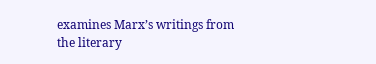examines Marx’s writings from the literary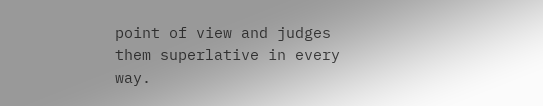point of view and judges them superlative in every way.